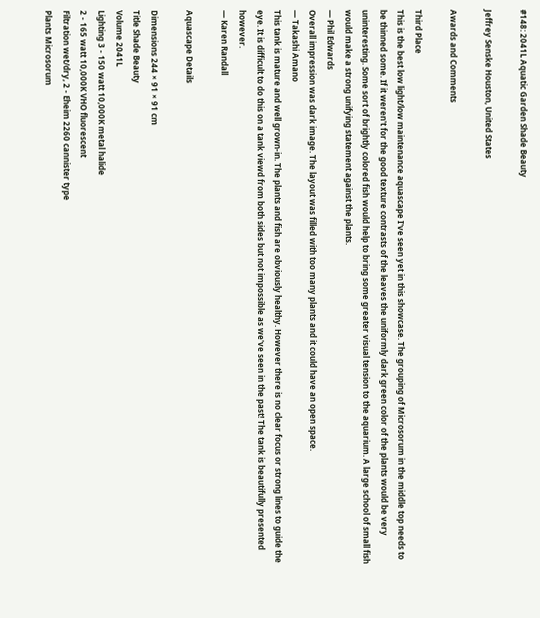#148: 2041L Aquatic Garden Shade Beauty

Jeffrey Senske Houston, United States

Awards and Comments

Third Place
This is the best low light/low maintenance aquascape I've seen yet in this showcase. The grouping of Microsorum in the middle top needs to be thinned some. If it weren't for the good texture contrasts of the leaves the uniformly dark green color of the plants would be very uninteresting. Some sort of brightly colored fish would help to bring some greater visual tension to the aquarium. A large school of small fish would make a strong unifying statement against the plants.
— Phil Edwards
Overall impression was dark image. The layout was filled with too many plants and it could have an open space.
— Takashi Amano
This tank is mature and well grown-in. The plants and fish are obviously healthy. However there is no clear focus or strong lines to guide the eye. It is difficult to do this on a tank viewd from both sides but not impossible as we've seen in the past! The tank is beautifully presented however.
— Karen Randall

Aquascape Details

Dimensions 244 × 91 × 91 cm
Title Shade Beauty
Volume 2041L
Lighting 3 - 150 watt 10,000K metal halide
2 - 165 watt 10,000K VHO fluorescent
Filtration wet/dry, 2 - Eheim 2260 cannister type
Plants Microsorum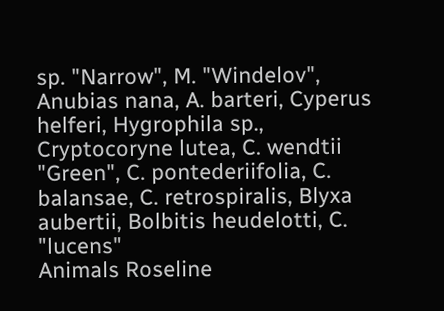sp. "Narrow", M. "Windelov", Anubias nana, A. barteri, Cyperus helferi, Hygrophila sp., Cryptocoryne lutea, C. wendtii "Green", C. pontederiifolia, C. balansae, C. retrospiralis, Blyxa aubertii, Bolbitis heudelotti, C. "lucens"
Animals Roseline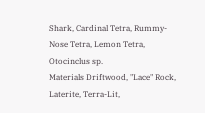Shark, Cardinal Tetra, Rummy-Nose Tetra, Lemon Tetra, Otocinclus sp.
Materials Driftwood, "Lace" Rock, Laterite, Terra-Lit,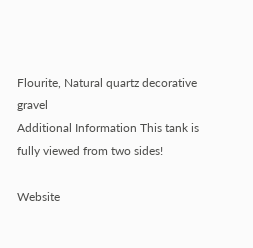Flourite, Natural quartz decorative gravel
Additional Information This tank is fully viewed from two sides!

Website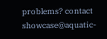problems? contact showcase@aquatic-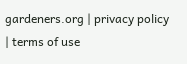gardeners.org | privacy policy | terms of use